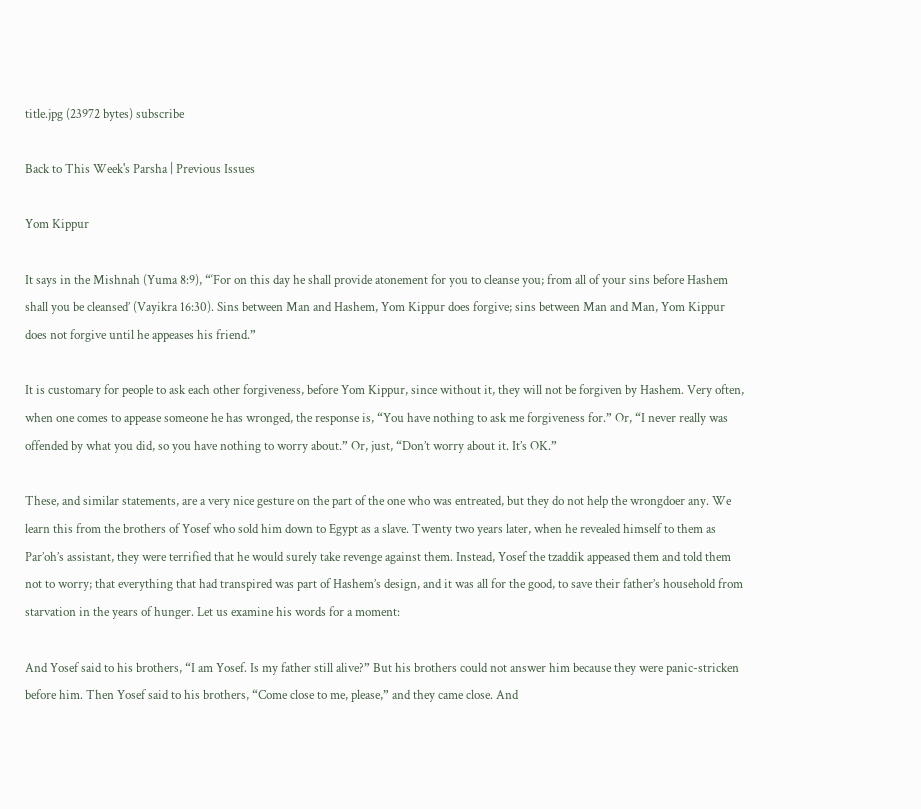title.jpg (23972 bytes) subscribe

Back to This Week's Parsha | Previous Issues

Yom Kippur

It says in the Mishnah (Yuma 8:9), “‘For on this day he shall provide atonement for you to cleanse you; from all of your sins before Hashem shall you be cleansed’ (Vayikra 16:30). Sins between Man and Hashem, Yom Kippur does forgive; sins between Man and Man, Yom Kippur does not forgive until he appeases his friend.”

It is customary for people to ask each other forgiveness, before Yom Kippur, since without it, they will not be forgiven by Hashem. Very often, when one comes to appease someone he has wronged, the response is, “You have nothing to ask me forgiveness for.” Or, “I never really was offended by what you did, so you have nothing to worry about.” Or, just, “Don’t worry about it. It’s OK.”

These, and similar statements, are a very nice gesture on the part of the one who was entreated, but they do not help the wrongdoer any. We learn this from the brothers of Yosef who sold him down to Egypt as a slave. Twenty two years later, when he revealed himself to them as Par’oh’s assistant, they were terrified that he would surely take revenge against them. Instead, Yosef the tzaddik appeased them and told them not to worry; that everything that had transpired was part of Hashem’s design, and it was all for the good, to save their father’s household from starvation in the years of hunger. Let us examine his words for a moment:

And Yosef said to his brothers, “I am Yosef. Is my father still alive?” But his brothers could not answer him because they were panic-stricken before him. Then Yosef said to his brothers, “Come close to me, please,” and they came close. And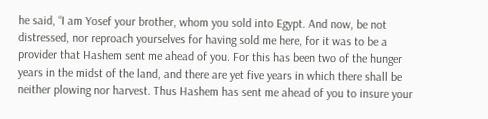he said, “I am Yosef your brother, whom you sold into Egypt. And now, be not distressed, nor reproach yourselves for having sold me here, for it was to be a provider that Hashem sent me ahead of you. For this has been two of the hunger years in the midst of the land, and there are yet five years in which there shall be neither plowing nor harvest. Thus Hashem has sent me ahead of you to insure your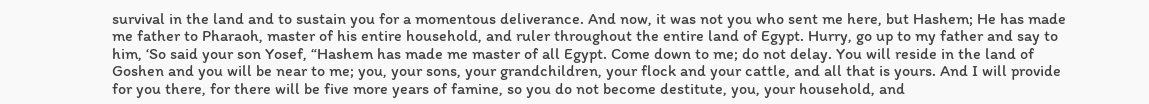survival in the land and to sustain you for a momentous deliverance. And now, it was not you who sent me here, but Hashem; He has made me father to Pharaoh, master of his entire household, and ruler throughout the entire land of Egypt. Hurry, go up to my father and say to him, ‘So said your son Yosef, “Hashem has made me master of all Egypt. Come down to me; do not delay. You will reside in the land of Goshen and you will be near to me; you, your sons, your grandchildren, your flock and your cattle, and all that is yours. And I will provide for you there, for there will be five more years of famine, so you do not become destitute, you, your household, and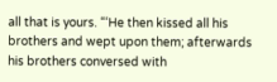all that is yours. “‘He then kissed all his brothers and wept upon them; afterwards his brothers conversed with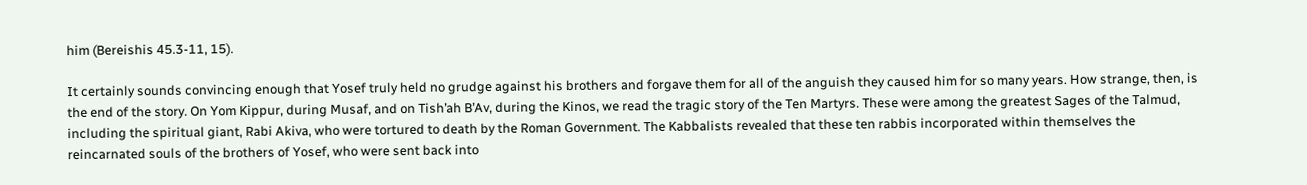him (Bereishis 45.3-11, 15).

It certainly sounds convincing enough that Yosef truly held no grudge against his brothers and forgave them for all of the anguish they caused him for so many years. How strange, then, is the end of the story. On Yom Kippur, during Musaf, and on Tish’ah B’Av, during the Kinos, we read the tragic story of the Ten Martyrs. These were among the greatest Sages of the Talmud, including the spiritual giant, Rabi Akiva, who were tortured to death by the Roman Government. The Kabbalists revealed that these ten rabbis incorporated within themselves the reincarnated souls of the brothers of Yosef, who were sent back into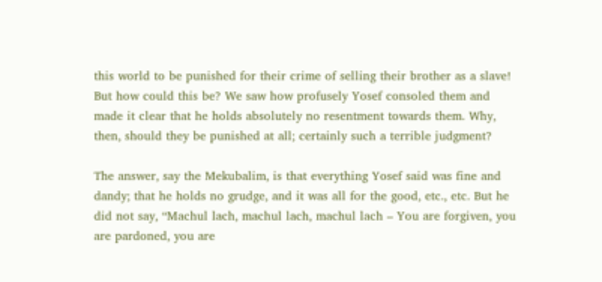this world to be punished for their crime of selling their brother as a slave! But how could this be? We saw how profusely Yosef consoled them and made it clear that he holds absolutely no resentment towards them. Why, then, should they be punished at all; certainly such a terrible judgment?

The answer, say the Mekubalim, is that everything Yosef said was fine and dandy; that he holds no grudge, and it was all for the good, etc., etc. But he did not say, “Machul lach, machul lach, machul lach – You are forgiven, you are pardoned, you are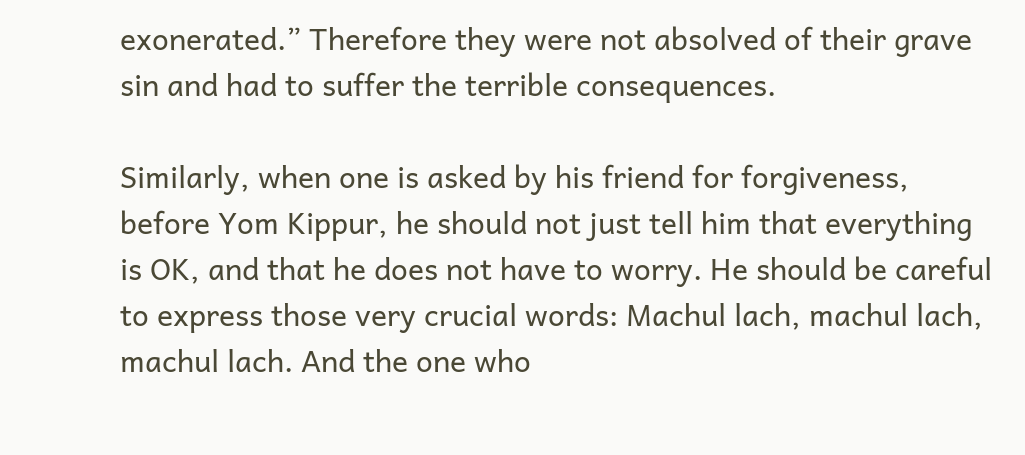exonerated.” Therefore they were not absolved of their grave sin and had to suffer the terrible consequences.

Similarly, when one is asked by his friend for forgiveness, before Yom Kippur, he should not just tell him that everything is OK, and that he does not have to worry. He should be careful to express those very crucial words: Machul lach, machul lach, machul lach. And the one who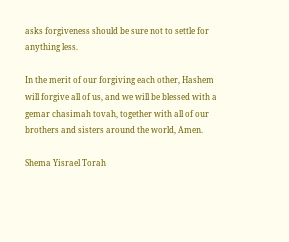asks forgiveness should be sure not to settle for anything less.

In the merit of our forgiving each other, Hashem will forgive all of us, and we will be blessed with a gemar chasimah tovah, together with all of our brothers and sisters around the world, Amen.

Shema Yisrael Torah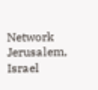Network
Jerusalem, Israel